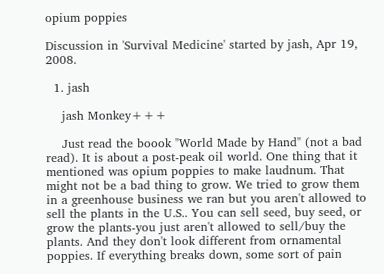opium poppies

Discussion in 'Survival Medicine' started by jash, Apr 19, 2008.

  1. jash

    jash Monkey+++

    Just read the boook "World Made by Hand" (not a bad read). It is about a post-peak oil world. One thing that it mentioned was opium poppies to make laudnum. That might not be a bad thing to grow. We tried to grow them in a greenhouse business we ran but you aren't allowed to sell the plants in the U.S.. You can sell seed, buy seed, or grow the plants-you just aren't allowed to sell/buy the plants. And they don't look different from ornamental poppies. If everything breaks down, some sort of pain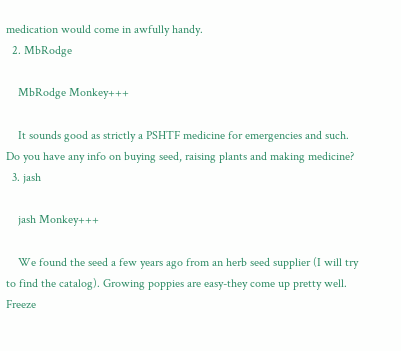medication would come in awfully handy.
  2. MbRodge

    MbRodge Monkey+++

    It sounds good as strictly a PSHTF medicine for emergencies and such. Do you have any info on buying seed, raising plants and making medicine?
  3. jash

    jash Monkey+++

    We found the seed a few years ago from an herb seed supplier (I will try to find the catalog). Growing poppies are easy-they come up pretty well. Freeze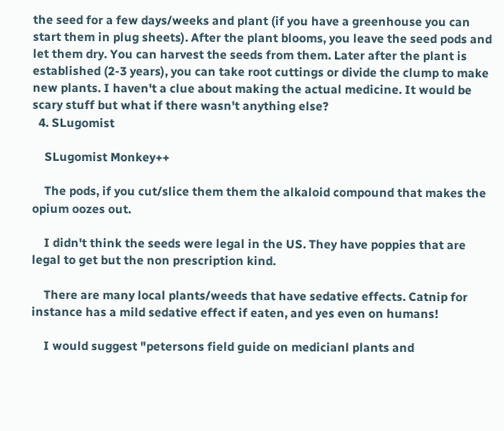the seed for a few days/weeks and plant (if you have a greenhouse you can start them in plug sheets). After the plant blooms, you leave the seed pods and let them dry. You can harvest the seeds from them. Later after the plant is established (2-3 years), you can take root cuttings or divide the clump to make new plants. I haven't a clue about making the actual medicine. It would be scary stuff but what if there wasn't anything else?
  4. SLugomist

    SLugomist Monkey++

    The pods, if you cut/slice them them the alkaloid compound that makes the opium oozes out.

    I didn't think the seeds were legal in the US. They have poppies that are legal to get but the non prescription kind.

    There are many local plants/weeds that have sedative effects. Catnip for instance has a mild sedative effect if eaten, and yes even on humans!

    I would suggest "petersons field guide on medicianl plants and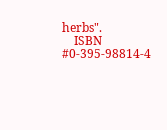herbs".
    ISBN #0-395-98814-4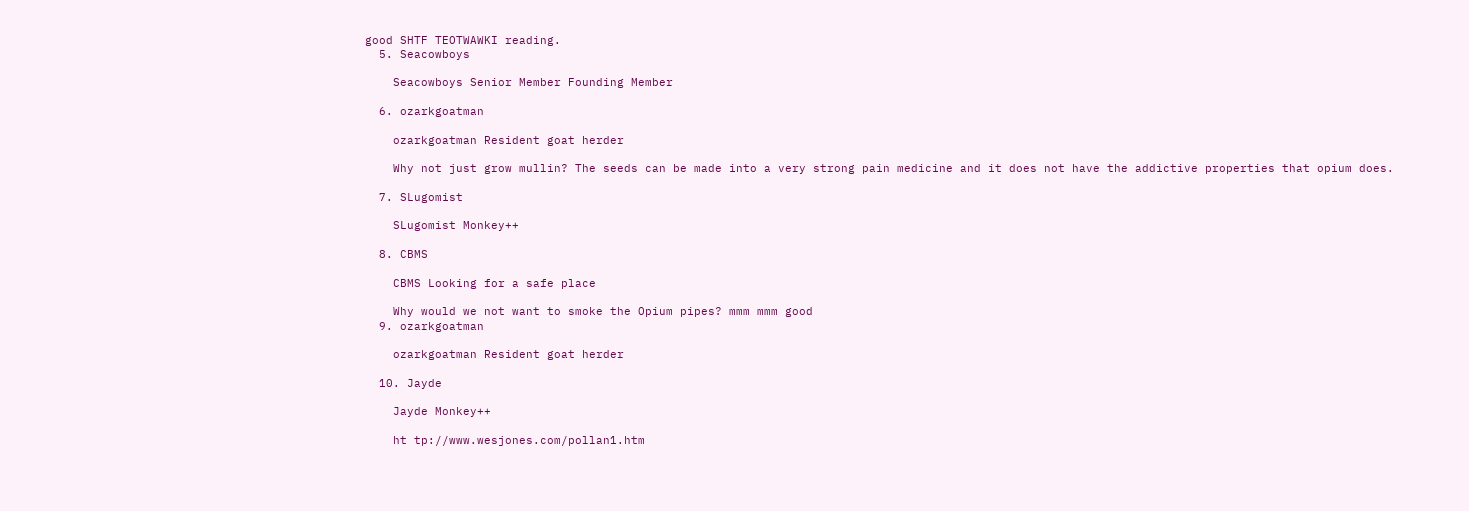good SHTF TEOTWAWKI reading.
  5. Seacowboys

    Seacowboys Senior Member Founding Member

  6. ozarkgoatman

    ozarkgoatman Resident goat herder

    Why not just grow mullin? The seeds can be made into a very strong pain medicine and it does not have the addictive properties that opium does.

  7. SLugomist

    SLugomist Monkey++

  8. CBMS

    CBMS Looking for a safe place

    Why would we not want to smoke the Opium pipes? mmm mmm good
  9. ozarkgoatman

    ozarkgoatman Resident goat herder

  10. Jayde

    Jayde Monkey++

    ht tp://www.wesjones.com/pollan1.htm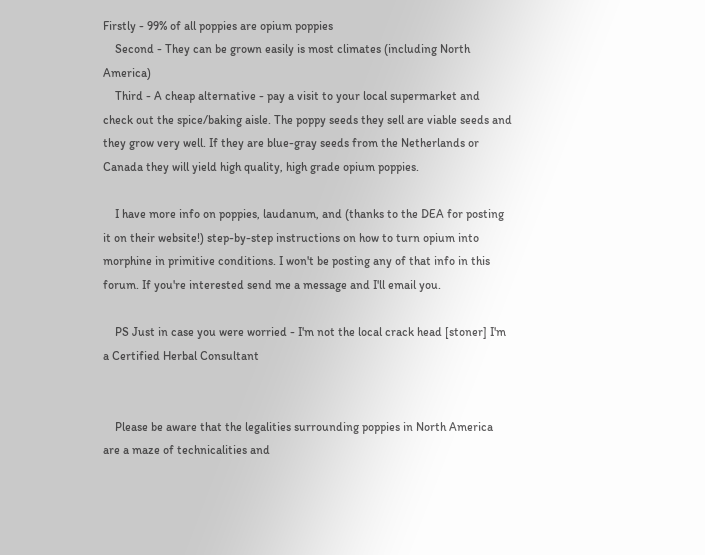Firstly - 99% of all poppies are opium poppies
    Second - They can be grown easily is most climates (including North America)
    Third - A cheap alternative - pay a visit to your local supermarket and check out the spice/baking aisle. The poppy seeds they sell are viable seeds and they grow very well. If they are blue-gray seeds from the Netherlands or Canada they will yield high quality, high grade opium poppies.

    I have more info on poppies, laudanum, and (thanks to the DEA for posting it on their website!) step-by-step instructions on how to turn opium into morphine in primitive conditions. I won't be posting any of that info in this forum. If you're interested send me a message and I'll email you.

    PS Just in case you were worried - I'm not the local crack head [stoner] I'm a Certified Herbal Consultant


    Please be aware that the legalities surrounding poppies in North America are a maze of technicalities and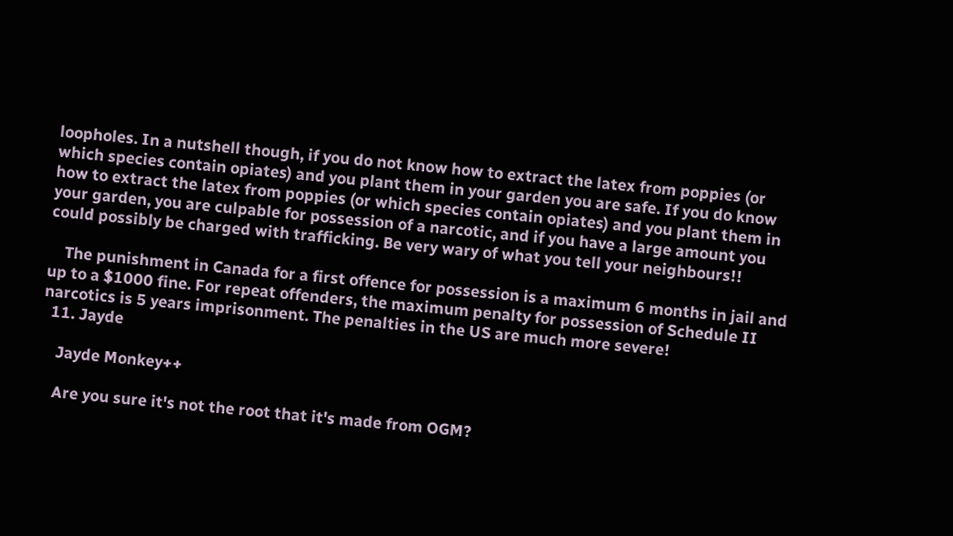loopholes. In a nutshell though, if you do not know how to extract the latex from poppies (or which species contain opiates) and you plant them in your garden you are safe. If you do know how to extract the latex from poppies (or which species contain opiates) and you plant them in your garden, you are culpable for possession of a narcotic, and if you have a large amount you could possibly be charged with trafficking. Be very wary of what you tell your neighbours!!

    The punishment in Canada for a first offence for possession is a maximum 6 months in jail and up to a $1000 fine. For repeat offenders, the maximum penalty for possession of Schedule II narcotics is 5 years imprisonment. The penalties in the US are much more severe!
  11. Jayde

    Jayde Monkey++

    Are you sure it's not the root that it's made from OGM?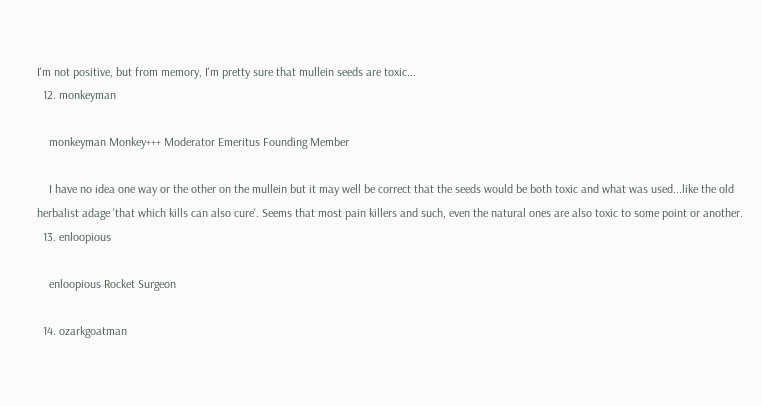I'm not positive, but from memory, I'm pretty sure that mullein seeds are toxic...
  12. monkeyman

    monkeyman Monkey+++ Moderator Emeritus Founding Member

    I have no idea one way or the other on the mullein but it may well be correct that the seeds would be both toxic and what was used...like the old herbalist adage 'that which kills can also cure'. Seems that most pain killers and such, even the natural ones are also toxic to some point or another.
  13. enloopious

    enloopious Rocket Surgeon

  14. ozarkgoatman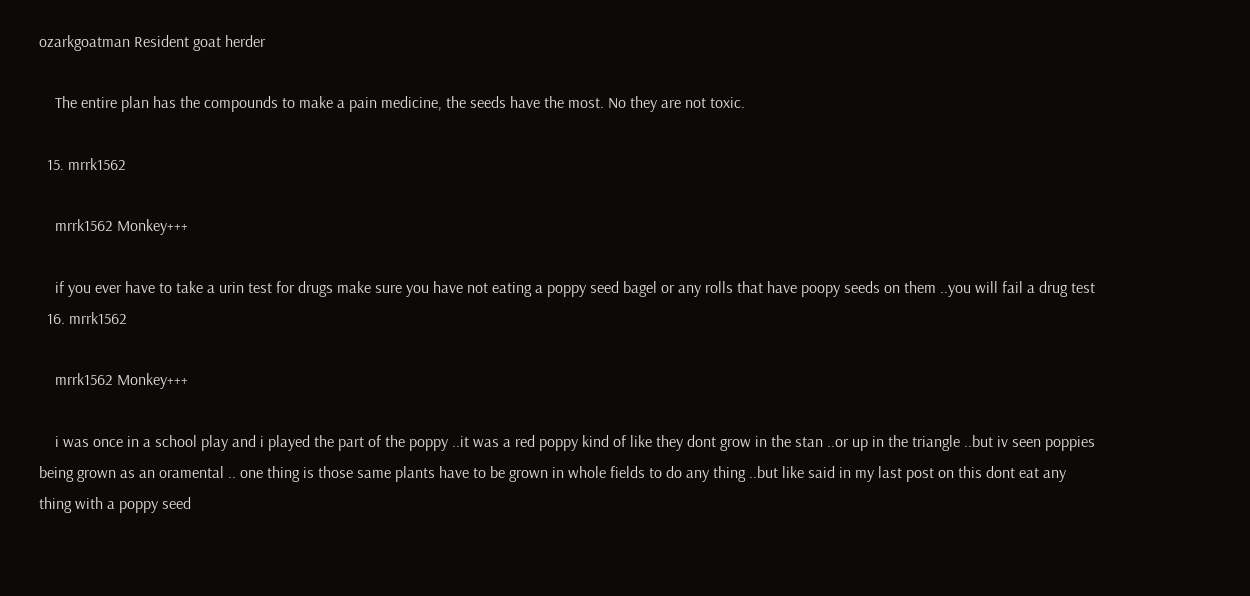ozarkgoatman Resident goat herder

    The entire plan has the compounds to make a pain medicine, the seeds have the most. No they are not toxic.

  15. mrrk1562

    mrrk1562 Monkey+++

    if you ever have to take a urin test for drugs make sure you have not eating a poppy seed bagel or any rolls that have poopy seeds on them ..you will fail a drug test
  16. mrrk1562

    mrrk1562 Monkey+++

    i was once in a school play and i played the part of the poppy ..it was a red poppy kind of like they dont grow in the stan ..or up in the triangle ..but iv seen poppies being grown as an oramental .. one thing is those same plants have to be grown in whole fields to do any thing ..but like said in my last post on this dont eat any thing with a poppy seed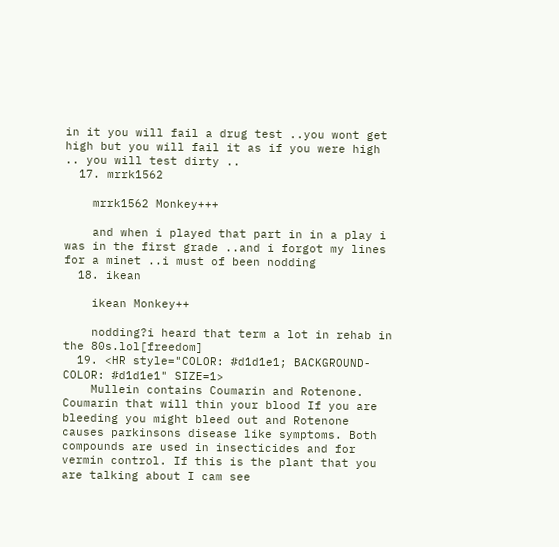in it you will fail a drug test ..you wont get high but you will fail it as if you were high .. you will test dirty ..
  17. mrrk1562

    mrrk1562 Monkey+++

    and when i played that part in in a play i was in the first grade ..and i forgot my lines for a minet ..i must of been nodding
  18. ikean

    ikean Monkey++

    nodding?i heard that term a lot in rehab in the 80s.lol[freedom]
  19. <HR style="COLOR: #d1d1e1; BACKGROUND-COLOR: #d1d1e1" SIZE=1>
    Mullein contains Coumarin and Rotenone. Coumarin that will thin your blood If you are bleeding you might bleed out and Rotenone causes parkinsons disease like symptoms. Both compounds are used in insecticides and for vermin control. If this is the plant that you are talking about I cam see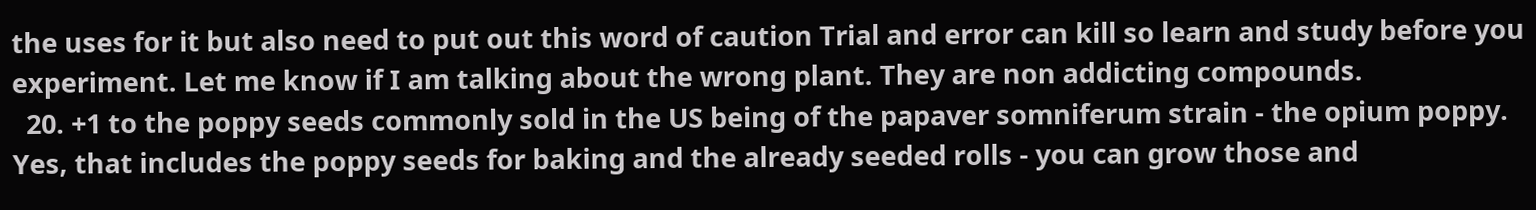the uses for it but also need to put out this word of caution Trial and error can kill so learn and study before you experiment. Let me know if I am talking about the wrong plant. They are non addicting compounds.
  20. +1 to the poppy seeds commonly sold in the US being of the papaver somniferum strain - the opium poppy. Yes, that includes the poppy seeds for baking and the already seeded rolls - you can grow those and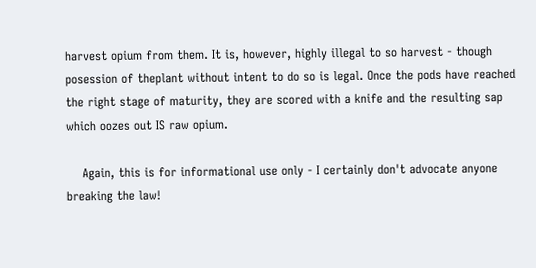harvest opium from them. It is, however, highly illegal to so harvest - though posession of theplant without intent to do so is legal. Once the pods have reached the right stage of maturity, they are scored with a knife and the resulting sap which oozes out IS raw opium.

    Again, this is for informational use only - I certainly don't advocate anyone breaking the law!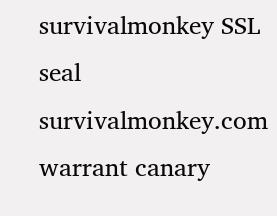survivalmonkey SSL seal        survivalmonkey.com warrant canary